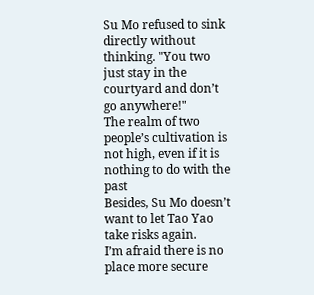Su Mo refused to sink directly without thinking. "You two just stay in the courtyard and don’t go anywhere!"
The realm of two people’s cultivation is not high, even if it is nothing to do with the past
Besides, Su Mo doesn’t want to let Tao Yao take risks again.
I’m afraid there is no place more secure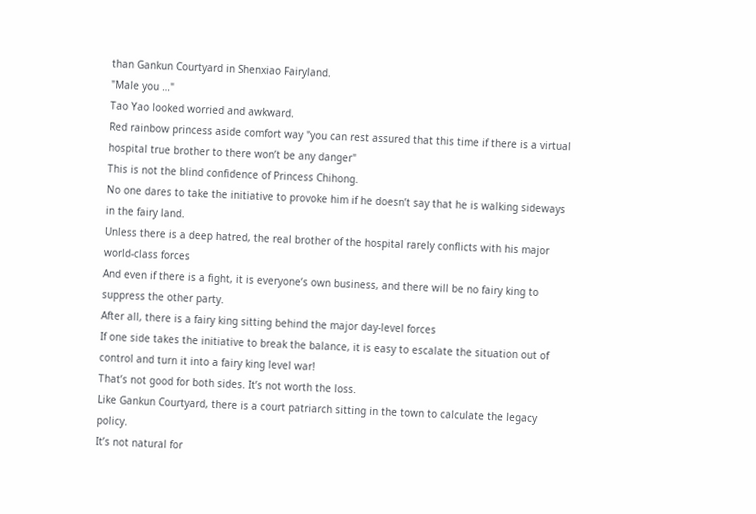than Gankun Courtyard in Shenxiao Fairyland.
"Male you …"
Tao Yao looked worried and awkward.
Red rainbow princess aside comfort way "you can rest assured that this time if there is a virtual hospital true brother to there won’t be any danger"
This is not the blind confidence of Princess Chihong.
No one dares to take the initiative to provoke him if he doesn’t say that he is walking sideways in the fairy land.
Unless there is a deep hatred, the real brother of the hospital rarely conflicts with his major world-class forces
And even if there is a fight, it is everyone’s own business, and there will be no fairy king to suppress the other party.
After all, there is a fairy king sitting behind the major day-level forces
If one side takes the initiative to break the balance, it is easy to escalate the situation out of control and turn it into a fairy king level war!
That’s not good for both sides. It’s not worth the loss.
Like Gankun Courtyard, there is a court patriarch sitting in the town to calculate the legacy policy.
It’s not natural for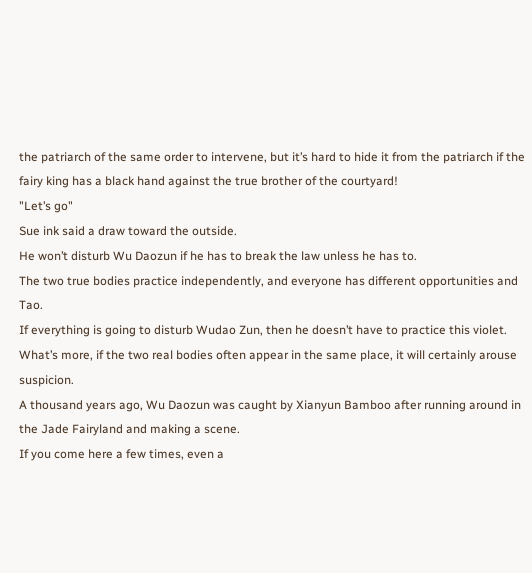the patriarch of the same order to intervene, but it’s hard to hide it from the patriarch if the fairy king has a black hand against the true brother of the courtyard!
"Let’s go"
Sue ink said a draw toward the outside.
He won’t disturb Wu Daozun if he has to break the law unless he has to.
The two true bodies practice independently, and everyone has different opportunities and Tao.
If everything is going to disturb Wudao Zun, then he doesn’t have to practice this violet.
What’s more, if the two real bodies often appear in the same place, it will certainly arouse suspicion.
A thousand years ago, Wu Daozun was caught by Xianyun Bamboo after running around in the Jade Fairyland and making a scene.
If you come here a few times, even a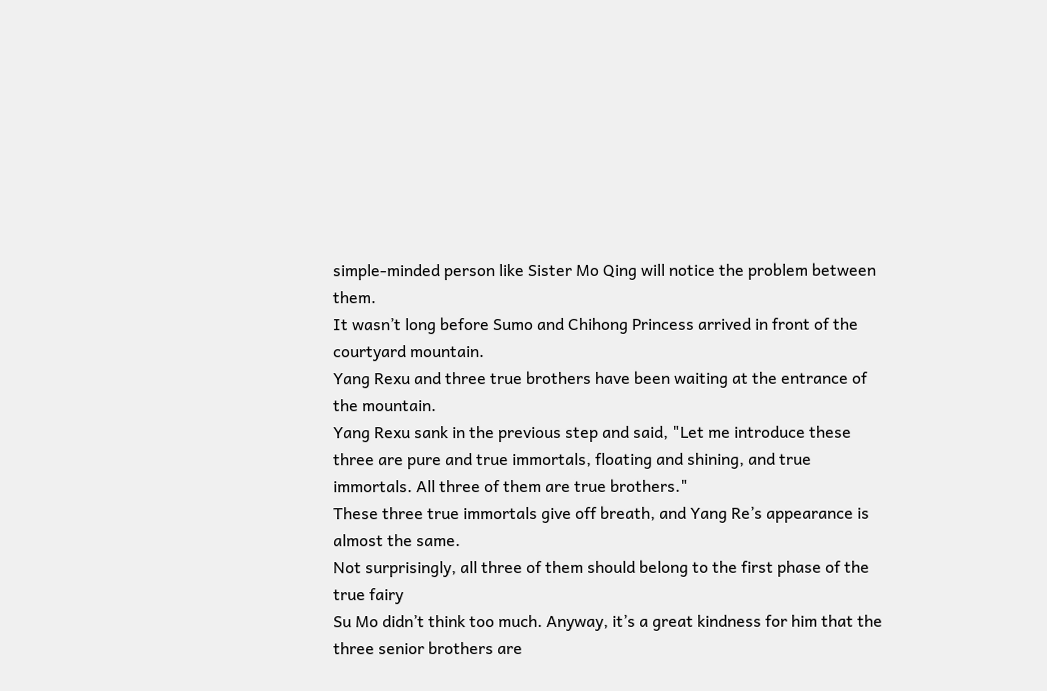simple-minded person like Sister Mo Qing will notice the problem between them.
It wasn’t long before Sumo and Chihong Princess arrived in front of the courtyard mountain.
Yang Rexu and three true brothers have been waiting at the entrance of the mountain.
Yang Rexu sank in the previous step and said, "Let me introduce these three are pure and true immortals, floating and shining, and true immortals. All three of them are true brothers."
These three true immortals give off breath, and Yang Re’s appearance is almost the same.
Not surprisingly, all three of them should belong to the first phase of the true fairy
Su Mo didn’t think too much. Anyway, it’s a great kindness for him that the three senior brothers are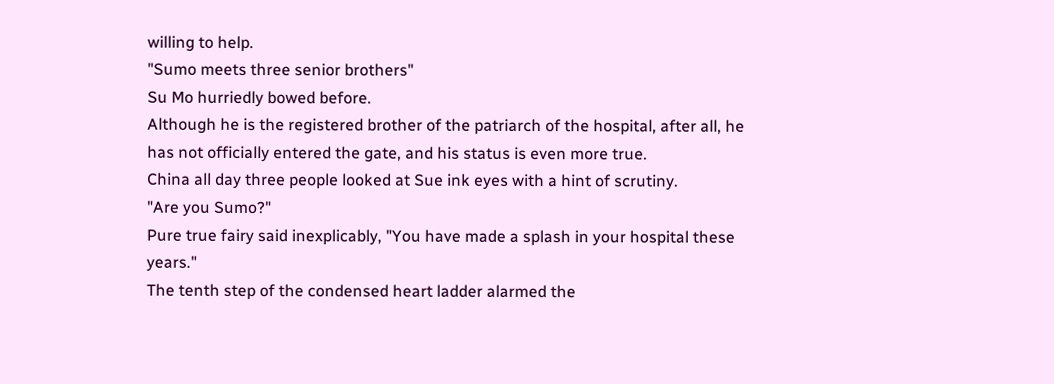willing to help.
"Sumo meets three senior brothers"
Su Mo hurriedly bowed before.
Although he is the registered brother of the patriarch of the hospital, after all, he has not officially entered the gate, and his status is even more true.
China all day three people looked at Sue ink eyes with a hint of scrutiny.
"Are you Sumo?"
Pure true fairy said inexplicably, "You have made a splash in your hospital these years."
The tenth step of the condensed heart ladder alarmed the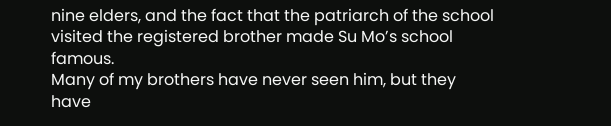nine elders, and the fact that the patriarch of the school visited the registered brother made Su Mo’s school famous.
Many of my brothers have never seen him, but they have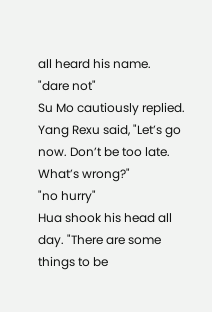all heard his name.
"dare not"
Su Mo cautiously replied.
Yang Rexu said, "Let’s go now. Don’t be too late. What’s wrong?"
"no hurry"
Hua shook his head all day. "There are some things to be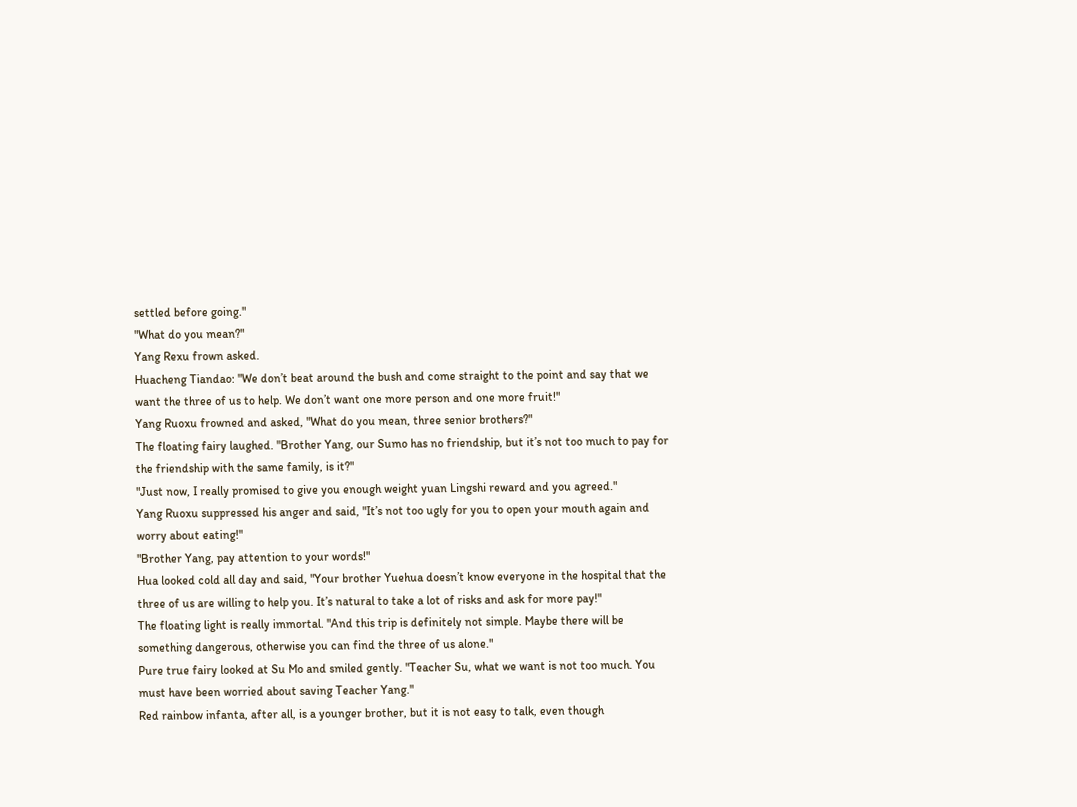settled before going."
"What do you mean?"
Yang Rexu frown asked.
Huacheng Tiandao: "We don’t beat around the bush and come straight to the point and say that we want the three of us to help. We don’t want one more person and one more fruit!"
Yang Ruoxu frowned and asked, "What do you mean, three senior brothers?"
The floating fairy laughed. "Brother Yang, our Sumo has no friendship, but it’s not too much to pay for the friendship with the same family, is it?"
"Just now, I really promised to give you enough weight yuan Lingshi reward and you agreed."
Yang Ruoxu suppressed his anger and said, "It’s not too ugly for you to open your mouth again and worry about eating!"
"Brother Yang, pay attention to your words!"
Hua looked cold all day and said, "Your brother Yuehua doesn’t know everyone in the hospital that the three of us are willing to help you. It’s natural to take a lot of risks and ask for more pay!"
The floating light is really immortal. "And this trip is definitely not simple. Maybe there will be something dangerous, otherwise you can find the three of us alone."
Pure true fairy looked at Su Mo and smiled gently. "Teacher Su, what we want is not too much. You must have been worried about saving Teacher Yang."
Red rainbow infanta, after all, is a younger brother, but it is not easy to talk, even though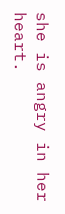she is angry in her heart.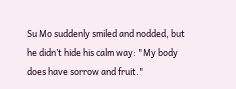Su Mo suddenly smiled and nodded, but he didn’t hide his calm way: "My body does have sorrow and fruit."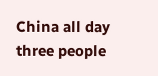China all day three people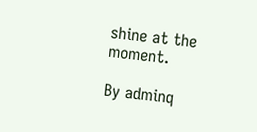shine at the moment.

By adminq